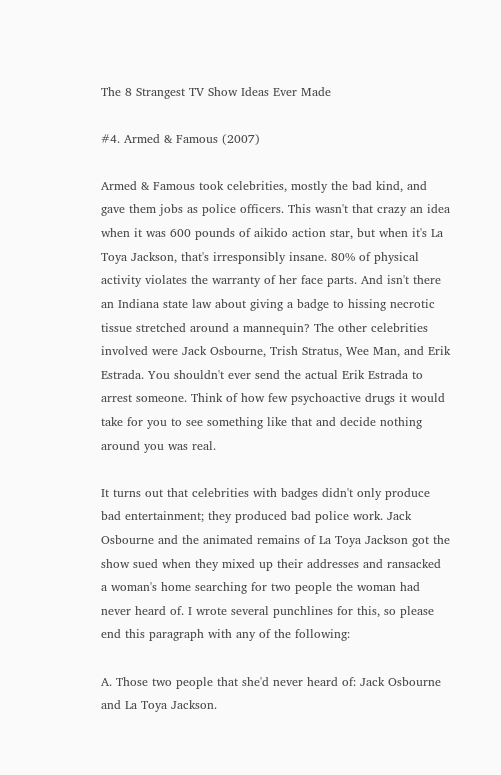The 8 Strangest TV Show Ideas Ever Made

#4. Armed & Famous (2007)

Armed & Famous took celebrities, mostly the bad kind, and gave them jobs as police officers. This wasn't that crazy an idea when it was 600 pounds of aikido action star, but when it's La Toya Jackson, that's irresponsibly insane. 80% of physical activity violates the warranty of her face parts. And isn't there an Indiana state law about giving a badge to hissing necrotic tissue stretched around a mannequin? The other celebrities involved were Jack Osbourne, Trish Stratus, Wee Man, and Erik Estrada. You shouldn't ever send the actual Erik Estrada to arrest someone. Think of how few psychoactive drugs it would take for you to see something like that and decide nothing around you was real.

It turns out that celebrities with badges didn't only produce bad entertainment; they produced bad police work. Jack Osbourne and the animated remains of La Toya Jackson got the show sued when they mixed up their addresses and ransacked a woman's home searching for two people the woman had never heard of. I wrote several punchlines for this, so please end this paragraph with any of the following:

A. Those two people that she'd never heard of: Jack Osbourne and La Toya Jackson.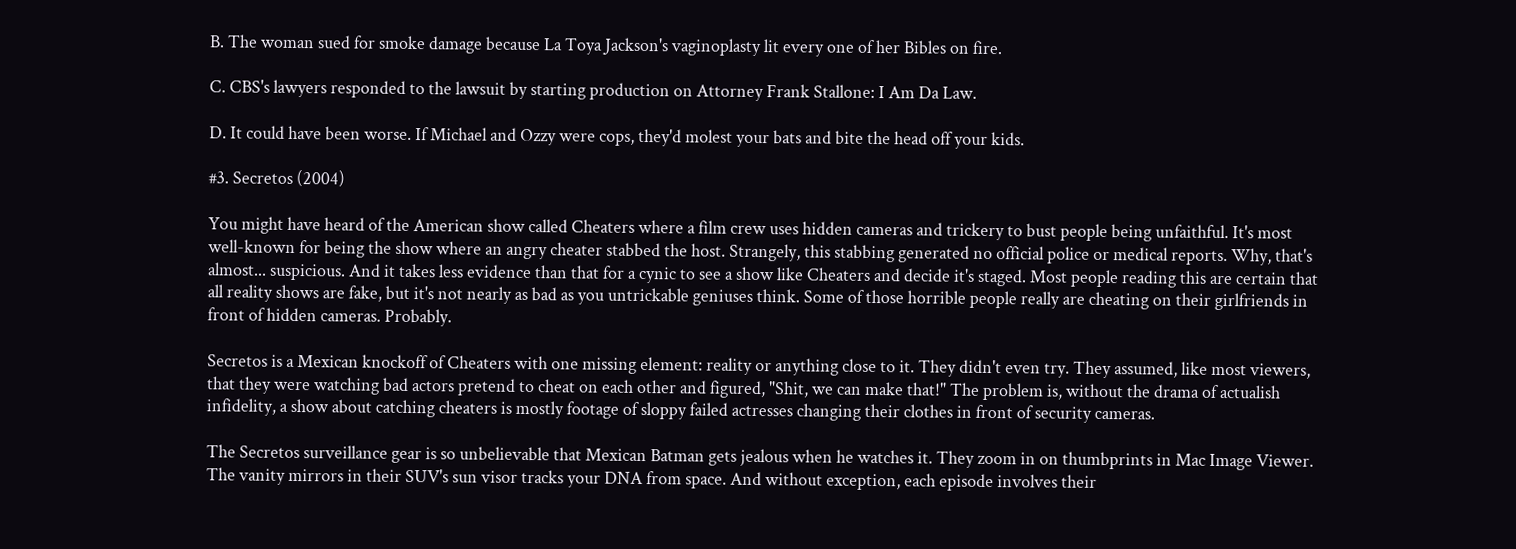B. The woman sued for smoke damage because La Toya Jackson's vaginoplasty lit every one of her Bibles on fire.

C. CBS's lawyers responded to the lawsuit by starting production on Attorney Frank Stallone: I Am Da Law.

D. It could have been worse. If Michael and Ozzy were cops, they'd molest your bats and bite the head off your kids.

#3. Secretos (2004)

You might have heard of the American show called Cheaters where a film crew uses hidden cameras and trickery to bust people being unfaithful. It's most well-known for being the show where an angry cheater stabbed the host. Strangely, this stabbing generated no official police or medical reports. Why, that's almost... suspicious. And it takes less evidence than that for a cynic to see a show like Cheaters and decide it's staged. Most people reading this are certain that all reality shows are fake, but it's not nearly as bad as you untrickable geniuses think. Some of those horrible people really are cheating on their girlfriends in front of hidden cameras. Probably.

Secretos is a Mexican knockoff of Cheaters with one missing element: reality or anything close to it. They didn't even try. They assumed, like most viewers, that they were watching bad actors pretend to cheat on each other and figured, "Shit, we can make that!" The problem is, without the drama of actualish infidelity, a show about catching cheaters is mostly footage of sloppy failed actresses changing their clothes in front of security cameras.

The Secretos surveillance gear is so unbelievable that Mexican Batman gets jealous when he watches it. They zoom in on thumbprints in Mac Image Viewer. The vanity mirrors in their SUV's sun visor tracks your DNA from space. And without exception, each episode involves their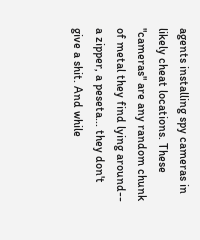agents installing spy cameras in likely cheat locations. These "cameras" are any random chunk of metal they find lying around-- a zipper, a peseta... they don't give a shit. And while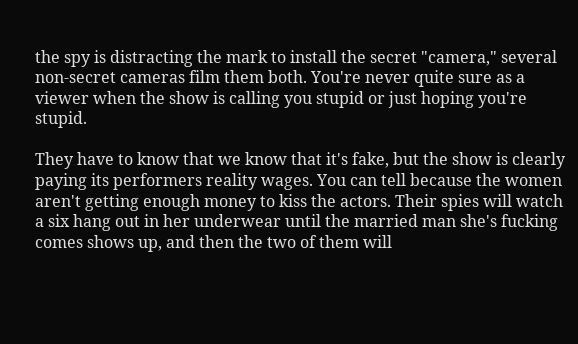the spy is distracting the mark to install the secret "camera," several non-secret cameras film them both. You're never quite sure as a viewer when the show is calling you stupid or just hoping you're stupid.

They have to know that we know that it's fake, but the show is clearly paying its performers reality wages. You can tell because the women aren't getting enough money to kiss the actors. Their spies will watch a six hang out in her underwear until the married man she's fucking comes shows up, and then the two of them will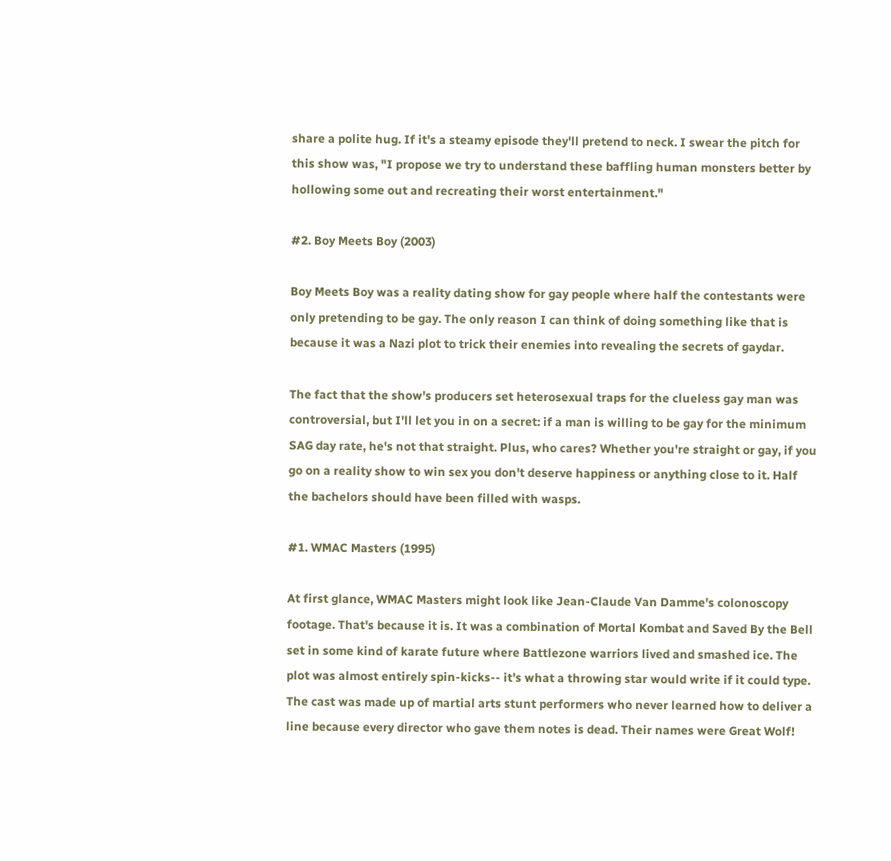share a polite hug. If it's a steamy episode they'll pretend to neck. I swear the pitch for this show was, "I propose we try to understand these baffling human monsters better by hollowing some out and recreating their worst entertainment."

#2. Boy Meets Boy (2003)

Boy Meets Boy was a reality dating show for gay people where half the contestants were only pretending to be gay. The only reason I can think of doing something like that is because it was a Nazi plot to trick their enemies into revealing the secrets of gaydar.

The fact that the show's producers set heterosexual traps for the clueless gay man was controversial, but I'll let you in on a secret: if a man is willing to be gay for the minimum SAG day rate, he's not that straight. Plus, who cares? Whether you're straight or gay, if you go on a reality show to win sex you don't deserve happiness or anything close to it. Half the bachelors should have been filled with wasps.

#1. WMAC Masters (1995)

At first glance, WMAC Masters might look like Jean-Claude Van Damme's colonoscopy footage. That's because it is. It was a combination of Mortal Kombat and Saved By the Bell set in some kind of karate future where Battlezone warriors lived and smashed ice. The plot was almost entirely spin-kicks-- it's what a throwing star would write if it could type. The cast was made up of martial arts stunt performers who never learned how to deliver a line because every director who gave them notes is dead. Their names were Great Wolf!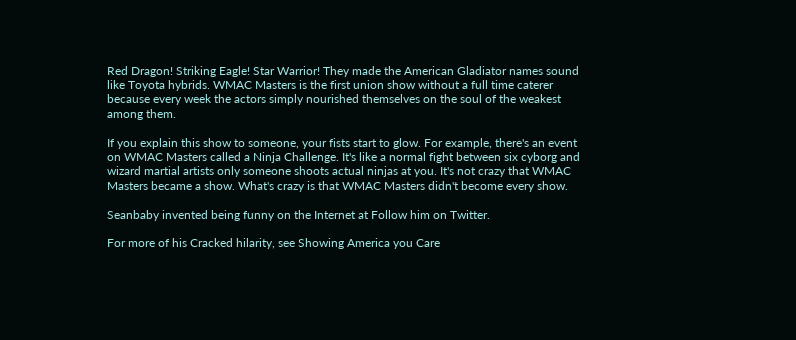Red Dragon! Striking Eagle! Star Warrior! They made the American Gladiator names sound like Toyota hybrids. WMAC Masters is the first union show without a full time caterer because every week the actors simply nourished themselves on the soul of the weakest among them.

If you explain this show to someone, your fists start to glow. For example, there's an event on WMAC Masters called a Ninja Challenge. It's like a normal fight between six cyborg and wizard martial artists only someone shoots actual ninjas at you. It's not crazy that WMAC Masters became a show. What's crazy is that WMAC Masters didn't become every show.

Seanbaby invented being funny on the Internet at Follow him on Twitter.

For more of his Cracked hilarity, see Showing America you Care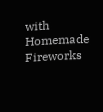with Homemade Fireworks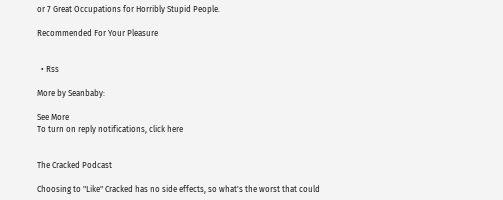or 7 Great Occupations for Horribly Stupid People.

Recommended For Your Pleasure


  • Rss

More by Seanbaby:

See More
To turn on reply notifications, click here


The Cracked Podcast

Choosing to "Like" Cracked has no side effects, so what's the worst that could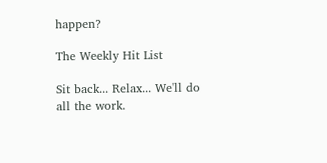happen?

The Weekly Hit List

Sit back... Relax... We'll do all the work.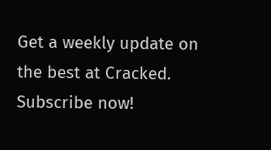Get a weekly update on the best at Cracked. Subscribe now!